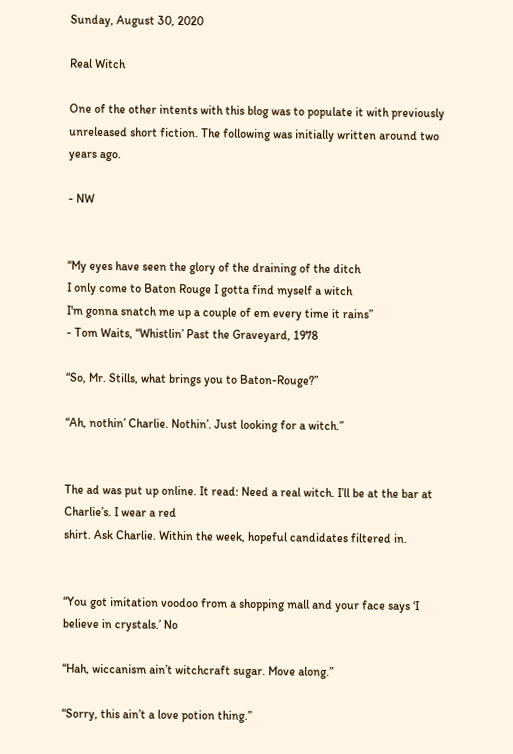Sunday, August 30, 2020

Real Witch

One of the other intents with this blog was to populate it with previously unreleased short fiction. The following was initially written around two years ago.

- NW


“My eyes have seen the glory of the draining of the ditch
I only come to Baton Rouge I gotta find myself a witch
I'm gonna snatch me up a couple of em every time it rains”
- Tom Waits, “Whistlin’ Past the Graveyard, 1978

“So, Mr. Stills, what brings you to Baton-Rouge?”

“Ah, nothin’ Charlie. Nothin’. Just looking for a witch.”


The ad was put up online. It read: Need a real witch. I’ll be at the bar at Charlie’s. I wear a red
shirt. Ask Charlie. Within the week, hopeful candidates filtered in.


“You got imitation voodoo from a shopping mall and your face says ‘I believe in crystals.’ No

“Hah, wiccanism ain’t witchcraft sugar. Move along.”

“Sorry, this ain’t a love potion thing.”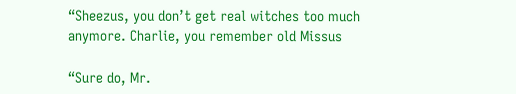“Sheezus, you don’t get real witches too much anymore. Charlie, you remember old Missus

“Sure do, Mr.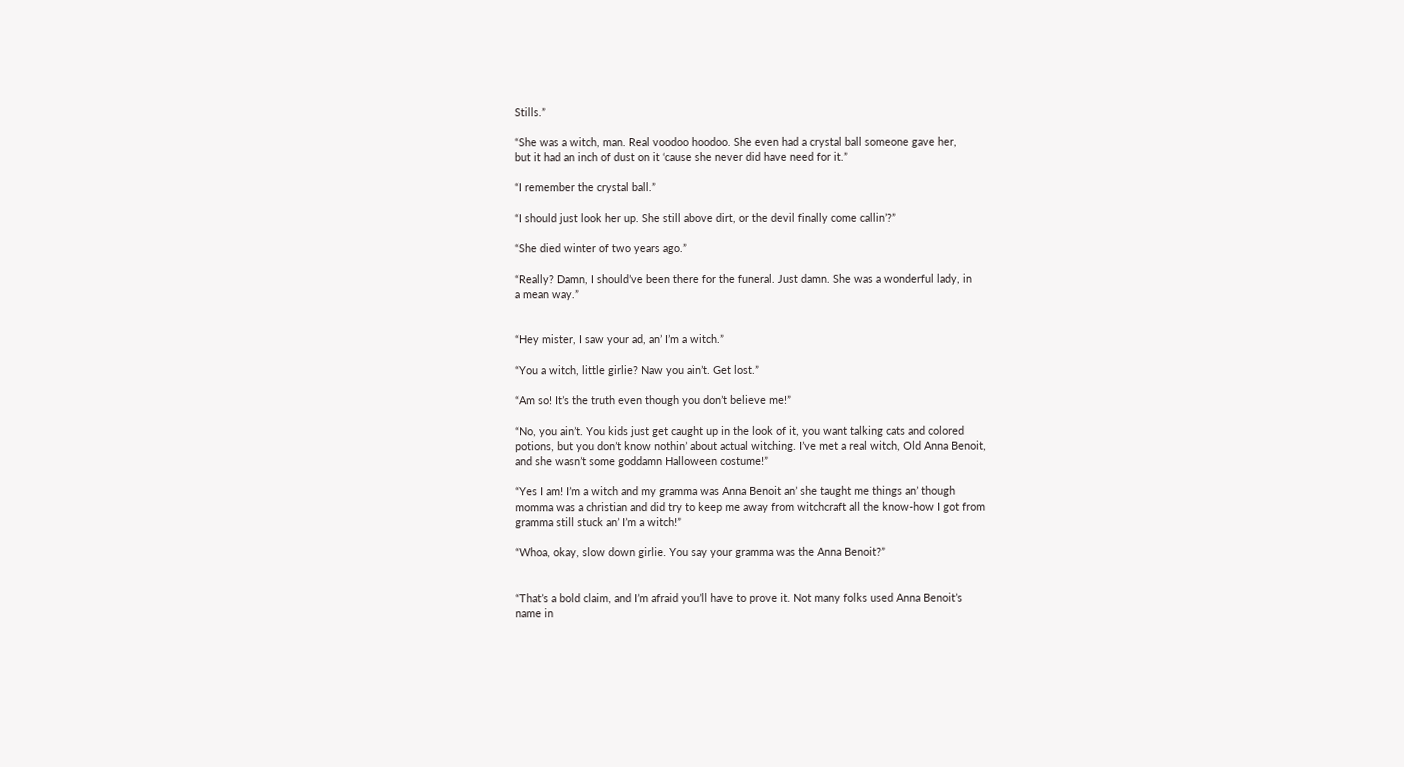Stills.”

“She was a witch, man. Real voodoo hoodoo. She even had a crystal ball someone gave her,
but it had an inch of dust on it ‘cause she never did have need for it.”

“I remember the crystal ball.”

“I should just look her up. She still above dirt, or the devil finally come callin’?”

“She died winter of two years ago.”

“Really? Damn, I should’ve been there for the funeral. Just damn. She was a wonderful lady, in
a mean way.”


“Hey mister, I saw your ad, an’ I’m a witch.”

“You a witch, little girlie? Naw you ain’t. Get lost.”

“Am so! It’s the truth even though you don’t believe me!”

“No, you ain’t. You kids just get caught up in the look of it, you want talking cats and colored
potions, but you don’t know nothin’ about actual witching. I’ve met a real witch, Old Anna Benoit,
and she wasn’t some goddamn Halloween costume!”

“Yes I am! I’m a witch and my gramma was Anna Benoit an’ she taught me things an’ though
momma was a christian and did try to keep me away from witchcraft all the know-how I got from
gramma still stuck an’ I’m a witch!”

“Whoa, okay, slow down girlie. You say your gramma was the Anna Benoit?”


“That’s a bold claim, and I’m afraid you’ll have to prove it. Not many folks used Anna Benoit’s
name in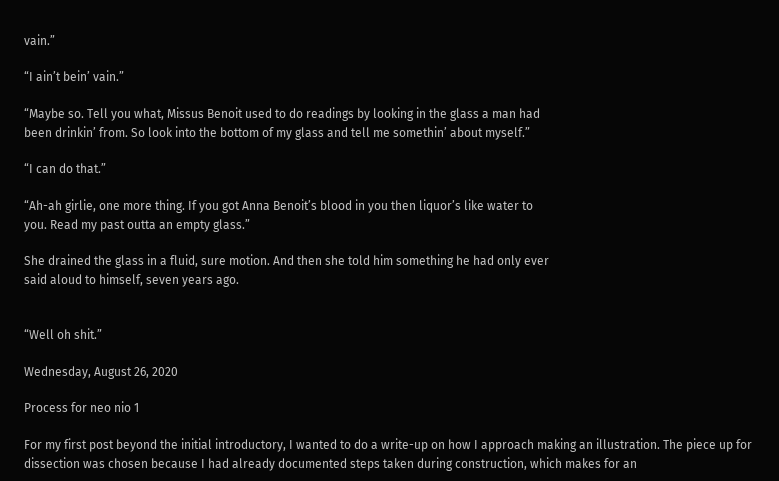vain.”

“I ain’t bein’ vain.”

“Maybe so. Tell you what, Missus Benoit used to do readings by looking in the glass a man had
been drinkin’ from. So look into the bottom of my glass and tell me somethin’ about myself.”

“I can do that.”

“Ah-ah girlie, one more thing. If you got Anna Benoit’s blood in you then liquor’s like water to
you. Read my past outta an empty glass.”

She drained the glass in a fluid, sure motion. And then she told him something he had only ever
said aloud to himself, seven years ago.


“Well oh shit.”

Wednesday, August 26, 2020

Process for neo nio 1

For my first post beyond the initial introductory, I wanted to do a write-up on how I approach making an illustration. The piece up for dissection was chosen because I had already documented steps taken during construction, which makes for an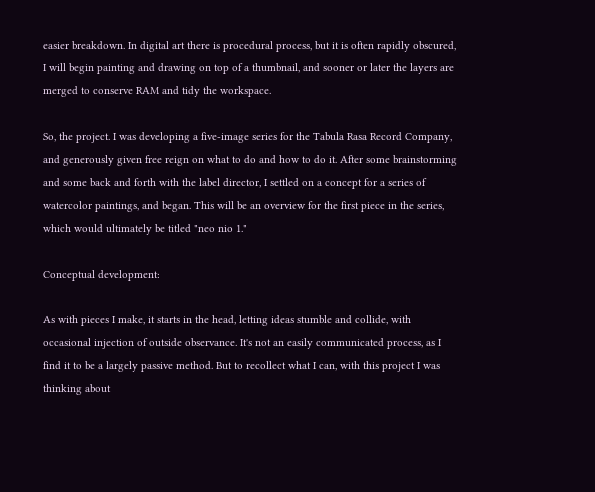easier breakdown. In digital art there is procedural process, but it is often rapidly obscured, I will begin painting and drawing on top of a thumbnail, and sooner or later the layers are merged to conserve RAM and tidy the workspace.

So, the project. I was developing a five-image series for the Tabula Rasa Record Company, and generously given free reign on what to do and how to do it. After some brainstorming and some back and forth with the label director, I settled on a concept for a series of watercolor paintings, and began. This will be an overview for the first piece in the series, which would ultimately be titled "neo nio 1."

Conceptual development:

As with pieces I make, it starts in the head, letting ideas stumble and collide, with occasional injection of outside observance. It's not an easily communicated process, as I find it to be a largely passive method. But to recollect what I can, with this project I was thinking about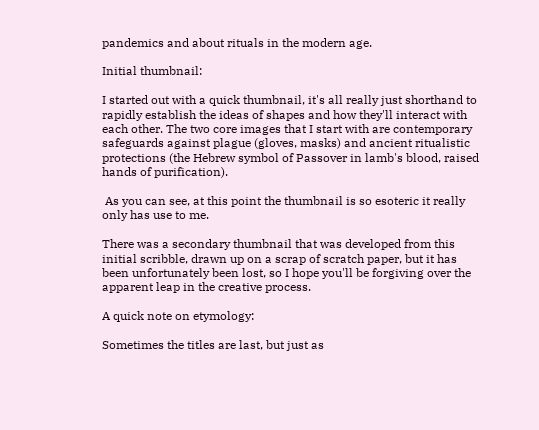pandemics and about rituals in the modern age.

Initial thumbnail:

I started out with a quick thumbnail, it's all really just shorthand to rapidly establish the ideas of shapes and how they'll interact with each other. The two core images that I start with are contemporary safeguards against plague (gloves, masks) and ancient ritualistic protections (the Hebrew symbol of Passover in lamb's blood, raised hands of purification).

 As you can see, at this point the thumbnail is so esoteric it really only has use to me.

There was a secondary thumbnail that was developed from this initial scribble, drawn up on a scrap of scratch paper, but it has been unfortunately been lost, so I hope you'll be forgiving over the apparent leap in the creative process.

A quick note on etymology:

Sometimes the titles are last, but just as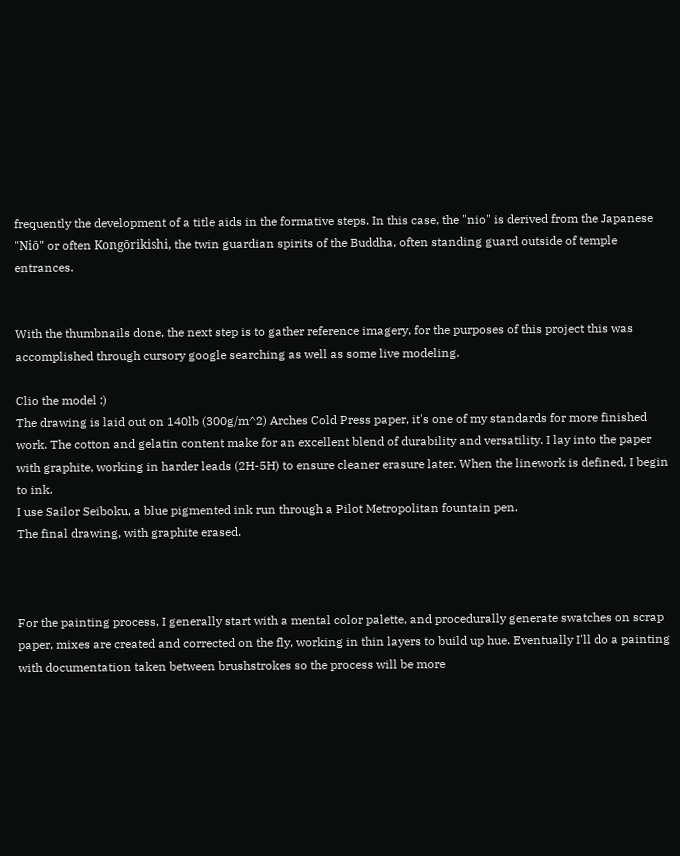frequently the development of a title aids in the formative steps. In this case, the "nio" is derived from the Japanese "Niō" or often Kongōrikishi, the twin guardian spirits of the Buddha, often standing guard outside of temple entrances.


With the thumbnails done, the next step is to gather reference imagery, for the purposes of this project this was accomplished through cursory google searching as well as some live modeling.

Clio the model :)
The drawing is laid out on 140lb (300g/m^2) Arches Cold Press paper, it's one of my standards for more finished work. The cotton and gelatin content make for an excellent blend of durability and versatility. I lay into the paper with graphite, working in harder leads (2H-5H) to ensure cleaner erasure later. When the linework is defined, I begin to ink.
I use Sailor Seiboku, a blue pigmented ink run through a Pilot Metropolitan fountain pen.
The final drawing, with graphite erased.



For the painting process, I generally start with a mental color palette, and procedurally generate swatches on scrap paper, mixes are created and corrected on the fly, working in thin layers to build up hue. Eventually I'll do a painting with documentation taken between brushstrokes so the process will be more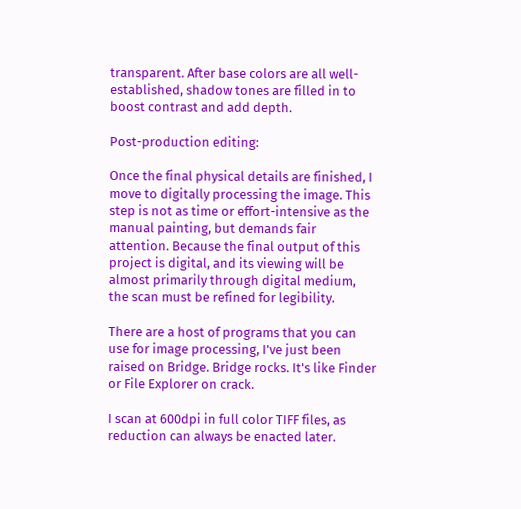transparent. After base colors are all well-established, shadow tones are filled in to boost contrast and add depth.

Post-production editing:

Once the final physical details are finished, I move to digitally processing the image. This step is not as time or effort-intensive as the manual painting, but demands fair attention. Because the final output of this project is digital, and its viewing will be almost primarily through digital medium, the scan must be refined for legibility.

There are a host of programs that you can use for image processing, I've just been raised on Bridge. Bridge rocks. It's like Finder or File Explorer on crack.

I scan at 600dpi in full color TIFF files, as reduction can always be enacted later.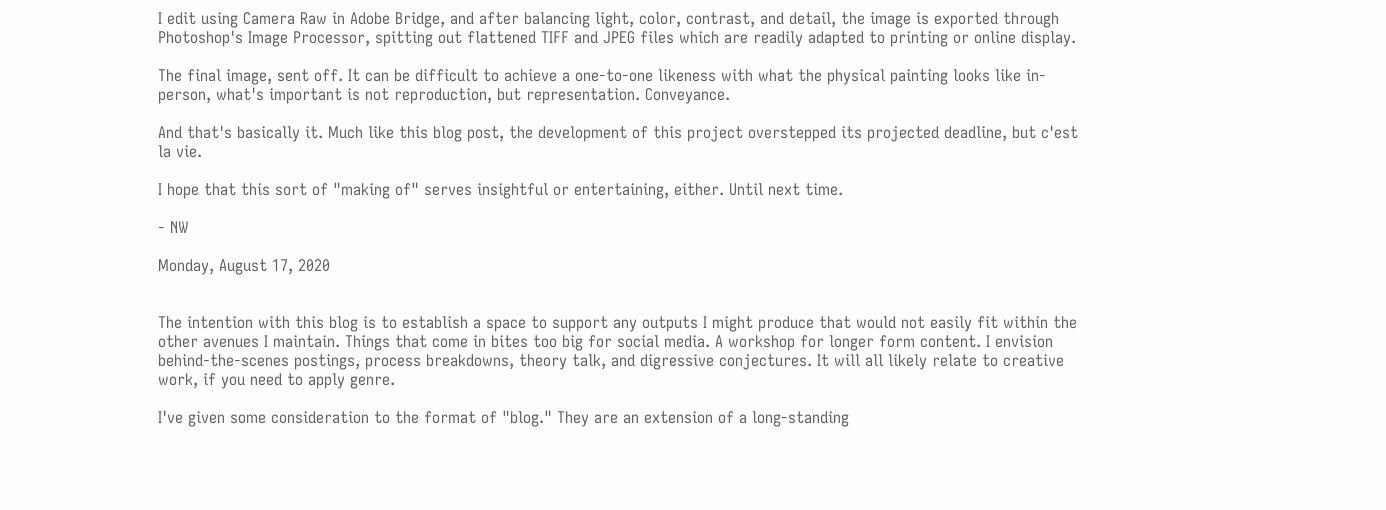I edit using Camera Raw in Adobe Bridge, and after balancing light, color, contrast, and detail, the image is exported through Photoshop's Image Processor, spitting out flattened TIFF and JPEG files which are readily adapted to printing or online display.

The final image, sent off. It can be difficult to achieve a one-to-one likeness with what the physical painting looks like in-person, what's important is not reproduction, but representation. Conveyance.

And that's basically it. Much like this blog post, the development of this project overstepped its projected deadline, but c'est la vie.

I hope that this sort of "making of" serves insightful or entertaining, either. Until next time.

- NW

Monday, August 17, 2020


The intention with this blog is to establish a space to support any outputs I might produce that would not easily fit within the other avenues I maintain. Things that come in bites too big for social media. A workshop for longer form content. I envision behind-the-scenes postings, process breakdowns, theory talk, and digressive conjectures. It will all likely relate to creative work, if you need to apply genre.

I've given some consideration to the format of "blog." They are an extension of a long-standing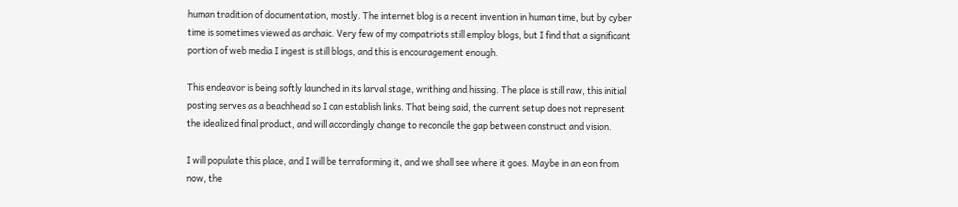human tradition of documentation, mostly. The internet blog is a recent invention in human time, but by cyber time is sometimes viewed as archaic. Very few of my compatriots still employ blogs, but I find that a significant portion of web media I ingest is still blogs, and this is encouragement enough.

This endeavor is being softly launched in its larval stage, writhing and hissing. The place is still raw, this initial posting serves as a beachhead so I can establish links. That being said, the current setup does not represent the idealized final product, and will accordingly change to reconcile the gap between construct and vision.

I will populate this place, and I will be terraforming it, and we shall see where it goes. Maybe in an eon from now, the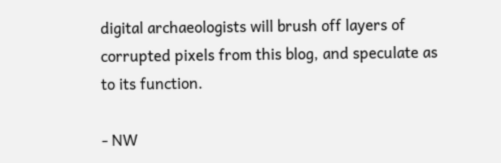digital archaeologists will brush off layers of corrupted pixels from this blog, and speculate as to its function.

- NW